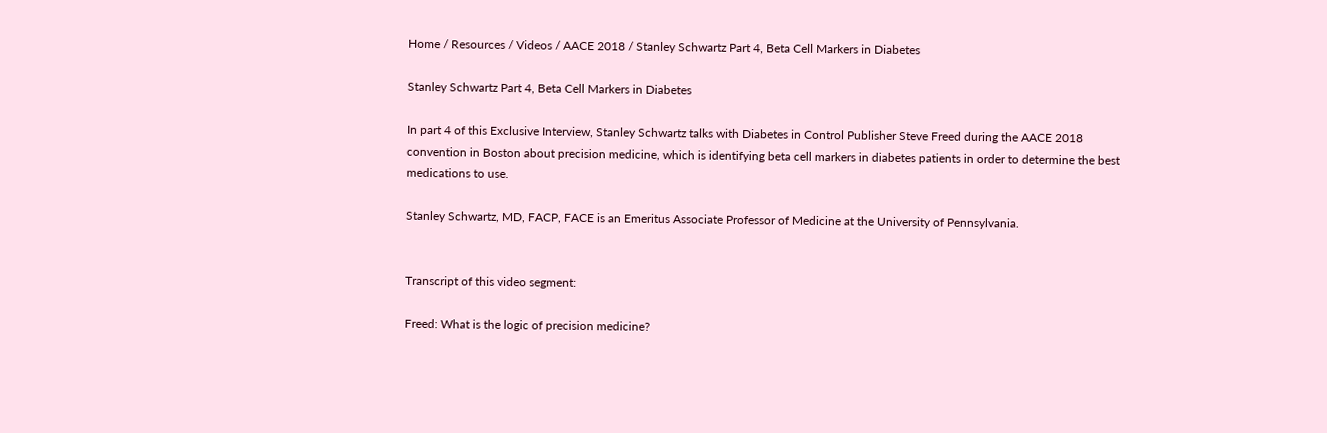Home / Resources / Videos / AACE 2018 / Stanley Schwartz Part 4, Beta Cell Markers in Diabetes

Stanley Schwartz Part 4, Beta Cell Markers in Diabetes

In part 4 of this Exclusive Interview, Stanley Schwartz talks with Diabetes in Control Publisher Steve Freed during the AACE 2018 convention in Boston about precision medicine, which is identifying beta cell markers in diabetes patients in order to determine the best medications to use.

Stanley Schwartz, MD, FACP, FACE is an Emeritus Associate Professor of Medicine at the University of Pennsylvania.


Transcript of this video segment:

Freed: What is the logic of precision medicine?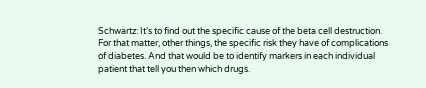Schwartz: It’s to find out the specific cause of the beta cell destruction. For that matter, other things, the specific risk they have of complications of diabetes. And that would be to identify markers in each individual patient that tell you then which drugs.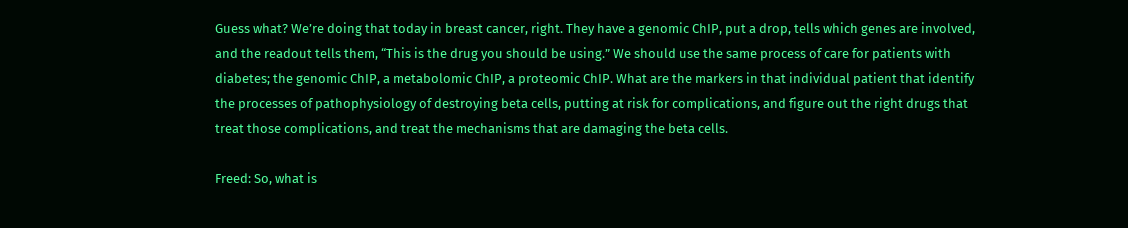Guess what? We’re doing that today in breast cancer, right. They have a genomic ChIP, put a drop, tells which genes are involved, and the readout tells them, “This is the drug you should be using.” We should use the same process of care for patients with diabetes; the genomic ChIP, a metabolomic ChIP, a proteomic ChIP. What are the markers in that individual patient that identify the processes of pathophysiology of destroying beta cells, putting at risk for complications, and figure out the right drugs that treat those complications, and treat the mechanisms that are damaging the beta cells.

Freed: So, what is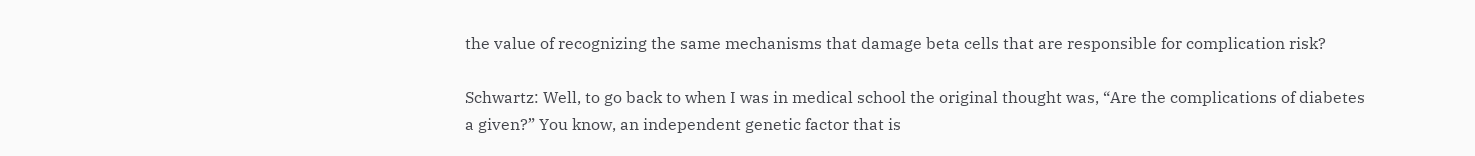the value of recognizing the same mechanisms that damage beta cells that are responsible for complication risk?

Schwartz: Well, to go back to when I was in medical school the original thought was, “Are the complications of diabetes a given?” You know, an independent genetic factor that is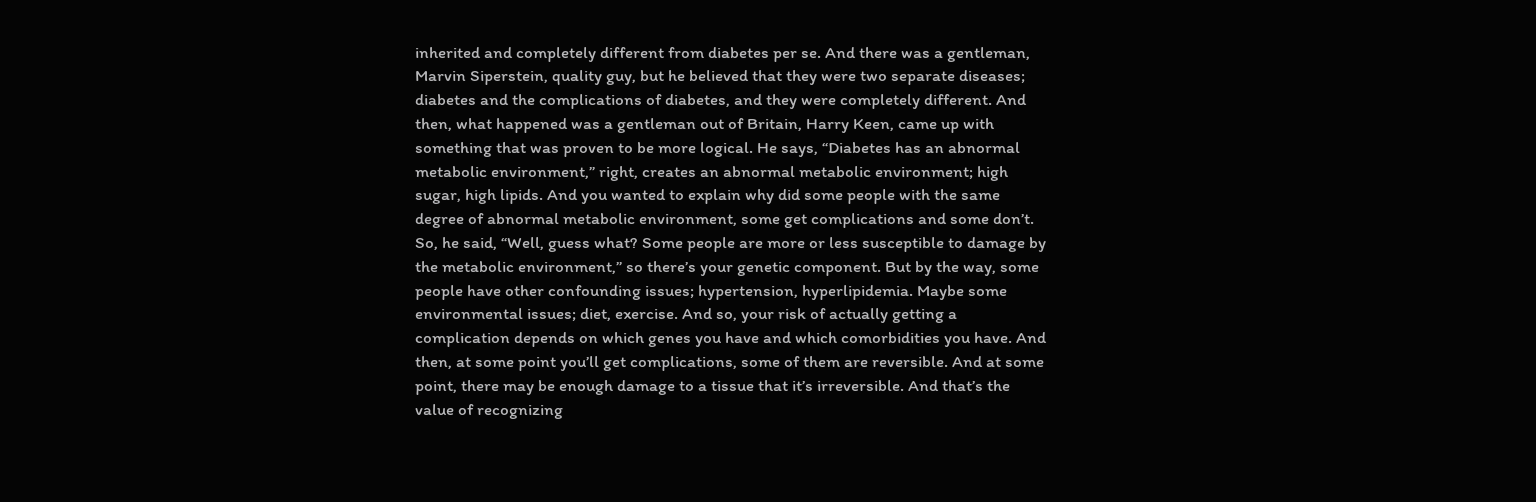inherited and completely different from diabetes per se. And there was a gentleman, Marvin Siperstein, quality guy, but he believed that they were two separate diseases; diabetes and the complications of diabetes, and they were completely different. And then, what happened was a gentleman out of Britain, Harry Keen, came up with something that was proven to be more logical. He says, “Diabetes has an abnormal metabolic environment,” right, creates an abnormal metabolic environment; high sugar, high lipids. And you wanted to explain why did some people with the same degree of abnormal metabolic environment, some get complications and some don’t. So, he said, “Well, guess what? Some people are more or less susceptible to damage by the metabolic environment,” so there’s your genetic component. But by the way, some people have other confounding issues; hypertension, hyperlipidemia. Maybe some environmental issues; diet, exercise. And so, your risk of actually getting a complication depends on which genes you have and which comorbidities you have. And then, at some point you’ll get complications, some of them are reversible. And at some point, there may be enough damage to a tissue that it’s irreversible. And that’s the value of recognizing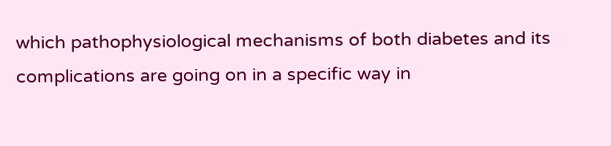which pathophysiological mechanisms of both diabetes and its complications are going on in a specific way in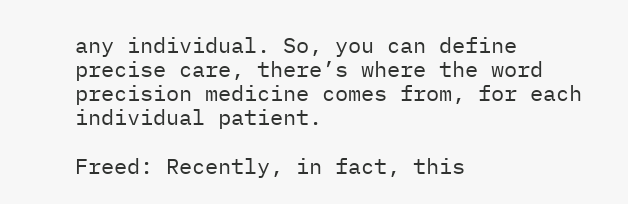any individual. So, you can define precise care, there’s where the word precision medicine comes from, for each individual patient.

Freed: Recently, in fact, this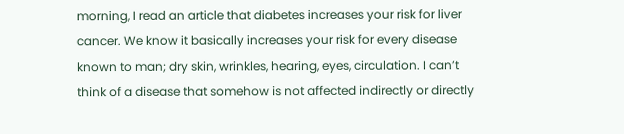morning, I read an article that diabetes increases your risk for liver cancer. We know it basically increases your risk for every disease known to man; dry skin, wrinkles, hearing, eyes, circulation. I can’t think of a disease that somehow is not affected indirectly or directly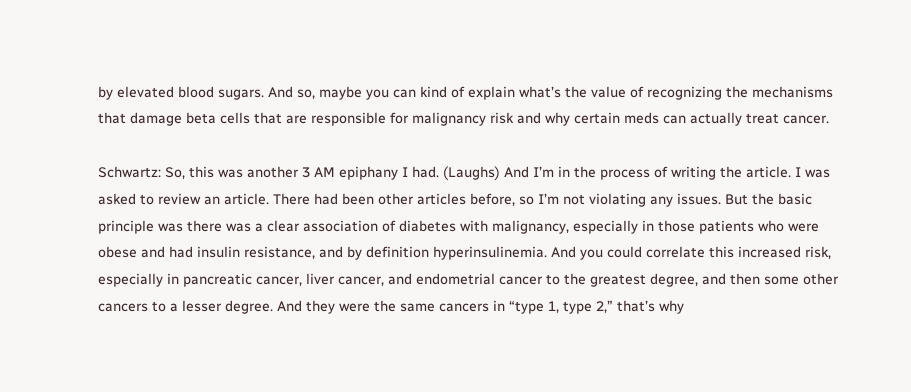by elevated blood sugars. And so, maybe you can kind of explain what’s the value of recognizing the mechanisms that damage beta cells that are responsible for malignancy risk and why certain meds can actually treat cancer.

Schwartz: So, this was another 3 AM epiphany I had. (Laughs) And I’m in the process of writing the article. I was asked to review an article. There had been other articles before, so I’m not violating any issues. But the basic principle was there was a clear association of diabetes with malignancy, especially in those patients who were obese and had insulin resistance, and by definition hyperinsulinemia. And you could correlate this increased risk, especially in pancreatic cancer, liver cancer, and endometrial cancer to the greatest degree, and then some other cancers to a lesser degree. And they were the same cancers in “type 1, type 2,” that’s why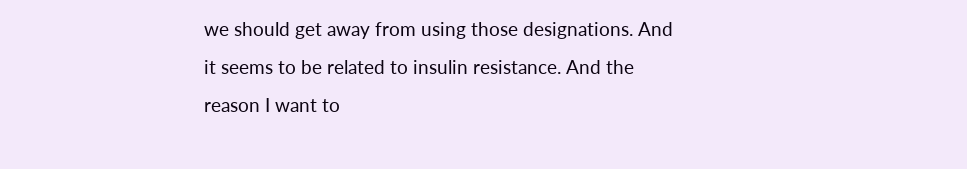we should get away from using those designations. And it seems to be related to insulin resistance. And the reason I want to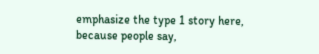emphasize the type 1 story here, because people say,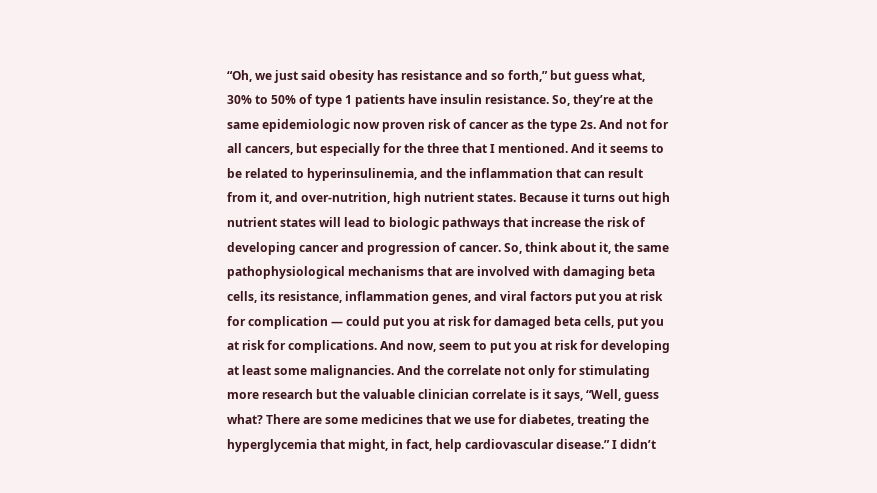“Oh, we just said obesity has resistance and so forth,” but guess what, 30% to 50% of type 1 patients have insulin resistance. So, they’re at the same epidemiologic now proven risk of cancer as the type 2s. And not for all cancers, but especially for the three that I mentioned. And it seems to be related to hyperinsulinemia, and the inflammation that can result from it, and over-nutrition, high nutrient states. Because it turns out high nutrient states will lead to biologic pathways that increase the risk of developing cancer and progression of cancer. So, think about it, the same pathophysiological mechanisms that are involved with damaging beta cells, its resistance, inflammation genes, and viral factors put you at risk for complication — could put you at risk for damaged beta cells, put you at risk for complications. And now, seem to put you at risk for developing at least some malignancies. And the correlate not only for stimulating more research but the valuable clinician correlate is it says, “Well, guess what? There are some medicines that we use for diabetes, treating the hyperglycemia that might, in fact, help cardiovascular disease.” I didn’t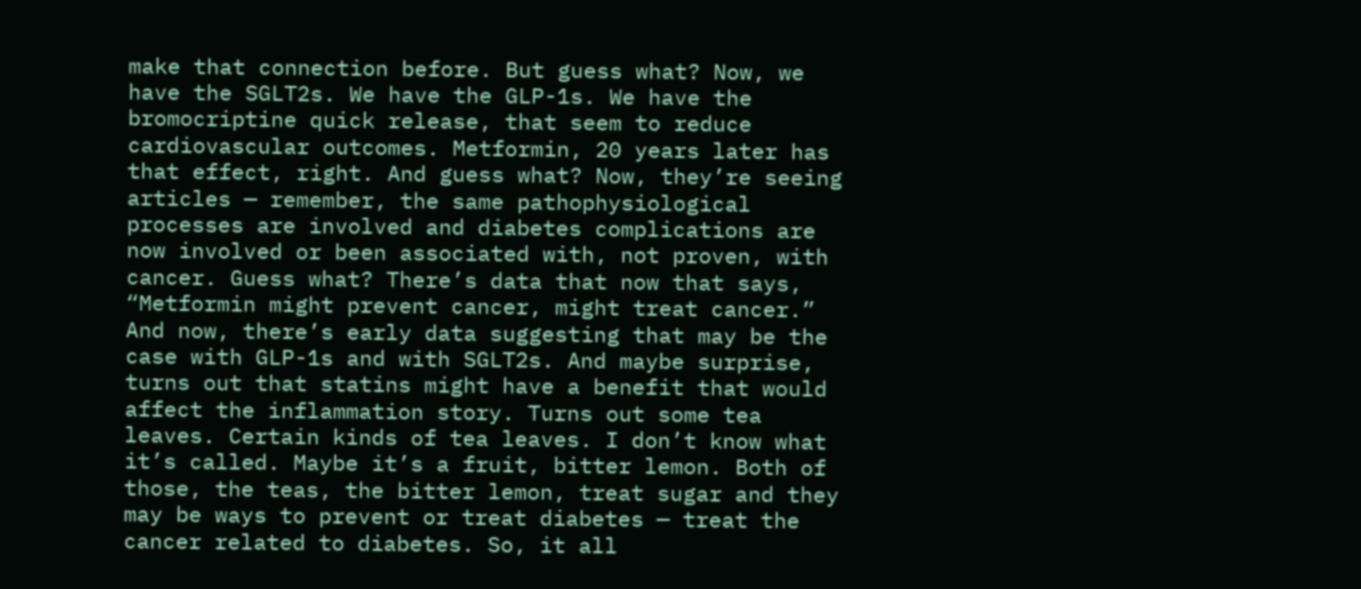make that connection before. But guess what? Now, we have the SGLT2s. We have the GLP-1s. We have the bromocriptine quick release, that seem to reduce cardiovascular outcomes. Metformin, 20 years later has that effect, right. And guess what? Now, they’re seeing articles — remember, the same pathophysiological processes are involved and diabetes complications are now involved or been associated with, not proven, with cancer. Guess what? There’s data that now that says, “Metformin might prevent cancer, might treat cancer.” And now, there’s early data suggesting that may be the case with GLP-1s and with SGLT2s. And maybe surprise, turns out that statins might have a benefit that would affect the inflammation story. Turns out some tea leaves. Certain kinds of tea leaves. I don’t know what it’s called. Maybe it’s a fruit, bitter lemon. Both of those, the teas, the bitter lemon, treat sugar and they may be ways to prevent or treat diabetes — treat the cancer related to diabetes. So, it all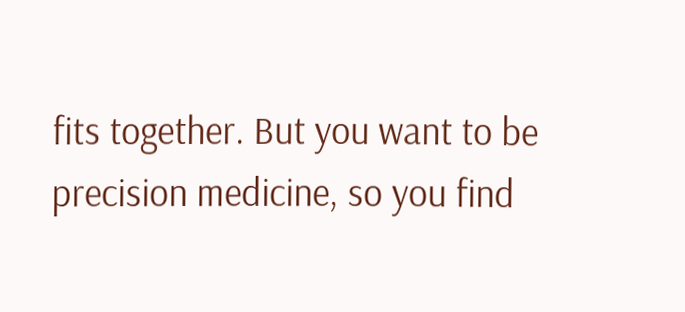fits together. But you want to be precision medicine, so you find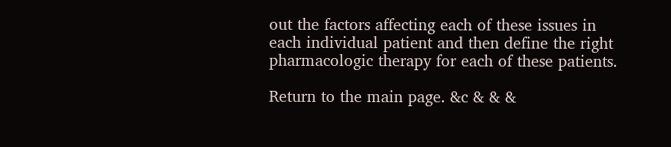out the factors affecting each of these issues in each individual patient and then define the right pharmacologic therapy for each of these patients.

Return to the main page. &c & & &